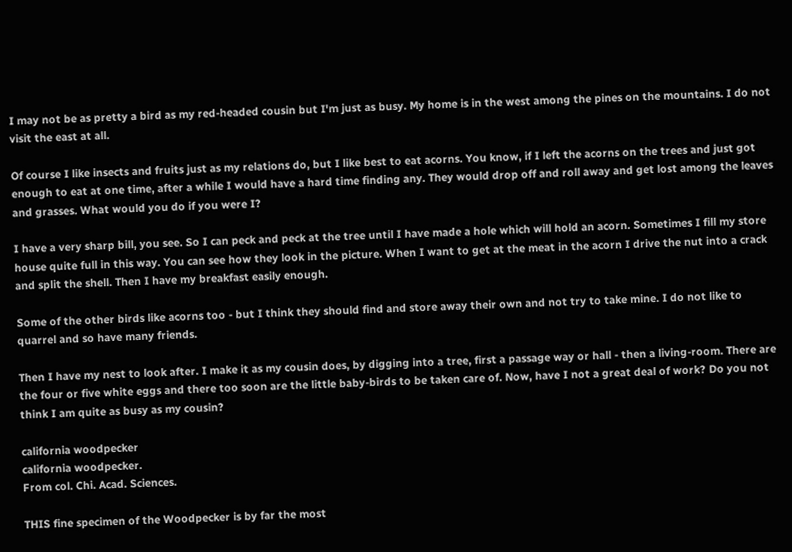I may not be as pretty a bird as my red-headed cousin but I'm just as busy. My home is in the west among the pines on the mountains. I do not visit the east at all.

Of course I like insects and fruits just as my relations do, but I like best to eat acorns. You know, if I left the acorns on the trees and just got enough to eat at one time, after a while I would have a hard time finding any. They would drop off and roll away and get lost among the leaves and grasses. What would you do if you were I?

I have a very sharp bill, you see. So I can peck and peck at the tree until I have made a hole which will hold an acorn. Sometimes I fill my store house quite full in this way. You can see how they look in the picture. When I want to get at the meat in the acorn I drive the nut into a crack and split the shell. Then I have my breakfast easily enough.

Some of the other birds like acorns too - but I think they should find and store away their own and not try to take mine. I do not like to quarrel and so have many friends.

Then I have my nest to look after. I make it as my cousin does, by digging into a tree, first a passage way or hall - then a living-room. There are the four or five white eggs and there too soon are the little baby-birds to be taken care of. Now, have I not a great deal of work? Do you not think I am quite as busy as my cousin?

california woodpecker
california woodpecker.
From col. Chi. Acad. Sciences.

THIS fine specimen of the Woodpecker is by far the most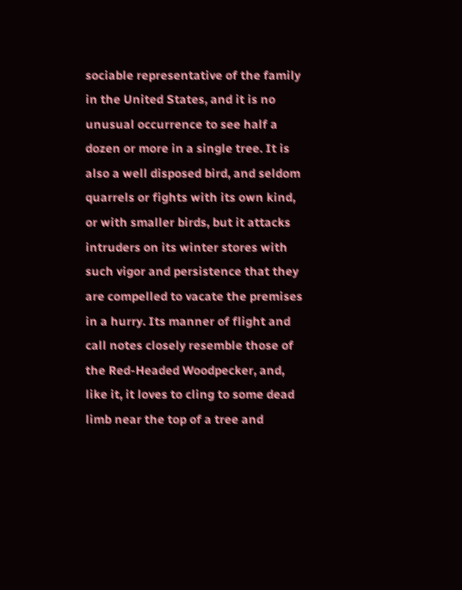sociable representative of the family in the United States, and it is no unusual occurrence to see half a dozen or more in a single tree. It is also a well disposed bird, and seldom quarrels or fights with its own kind, or with smaller birds, but it attacks intruders on its winter stores with such vigor and persistence that they are compelled to vacate the premises in a hurry. Its manner of flight and call notes closely resemble those of the Red-Headed Woodpecker, and, like it, it loves to cling to some dead limb near the top of a tree and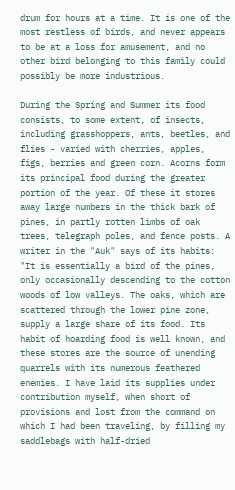drum for hours at a time. It is one of the most restless of birds, and never appears to be at a loss for amusement, and no other bird belonging to this family could possibly be more industrious.

During the Spring and Summer its food consists, to some extent, of insects, including grasshoppers, ants, beetles, and flies - varied with cherries, apples, figs, berries and green corn. Acorns form its principal food during the greater portion of the year. Of these it stores away large numbers in the thick bark of pines, in partly rotten limbs of oak trees, telegraph poles, and fence posts. A writer in the "Auk" says of its habits: "It is essentially a bird of the pines, only occasionally descending to the cotton woods of low valleys. The oaks, which are scattered through the lower pine zone, supply a large share of its food. Its habit of hoarding food is well known, and these stores are the source of unending quarrels with its numerous feathered enemies. I have laid its supplies under contribution myself, when short of provisions and lost from the command on which I had been traveling, by filling my saddlebags with half-dried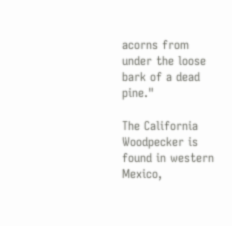acorns from under the loose bark of a dead pine."

The California Woodpecker is found in western Mexico,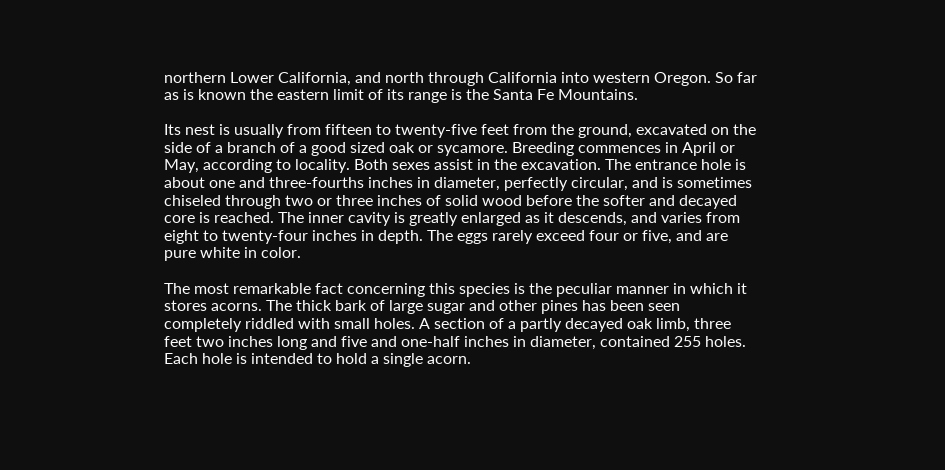northern Lower California, and north through California into western Oregon. So far as is known the eastern limit of its range is the Santa Fe Mountains.

Its nest is usually from fifteen to twenty-five feet from the ground, excavated on the side of a branch of a good sized oak or sycamore. Breeding commences in April or May, according to locality. Both sexes assist in the excavation. The entrance hole is about one and three-fourths inches in diameter, perfectly circular, and is sometimes chiseled through two or three inches of solid wood before the softer and decayed core is reached. The inner cavity is greatly enlarged as it descends, and varies from eight to twenty-four inches in depth. The eggs rarely exceed four or five, and are pure white in color.

The most remarkable fact concerning this species is the peculiar manner in which it stores acorns. The thick bark of large sugar and other pines has been seen completely riddled with small holes. A section of a partly decayed oak limb, three feet two inches long and five and one-half inches in diameter, contained 255 holes. Each hole is intended to hold a single acorn.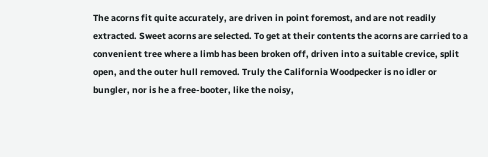The acorns fit quite accurately, are driven in point foremost, and are not readily extracted. Sweet acorns are selected. To get at their contents the acorns are carried to a convenient tree where a limb has been broken off, driven into a suitable crevice, split open, and the outer hull removed. Truly the California Woodpecker is no idler or bungler, nor is he a free-booter, like the noisy,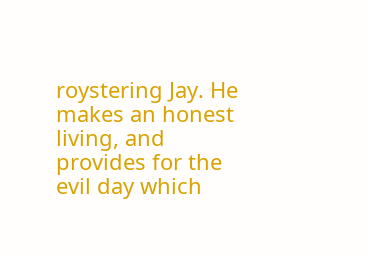roystering Jay. He makes an honest living, and provides for the evil day which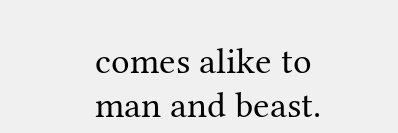comes alike to man and beast.